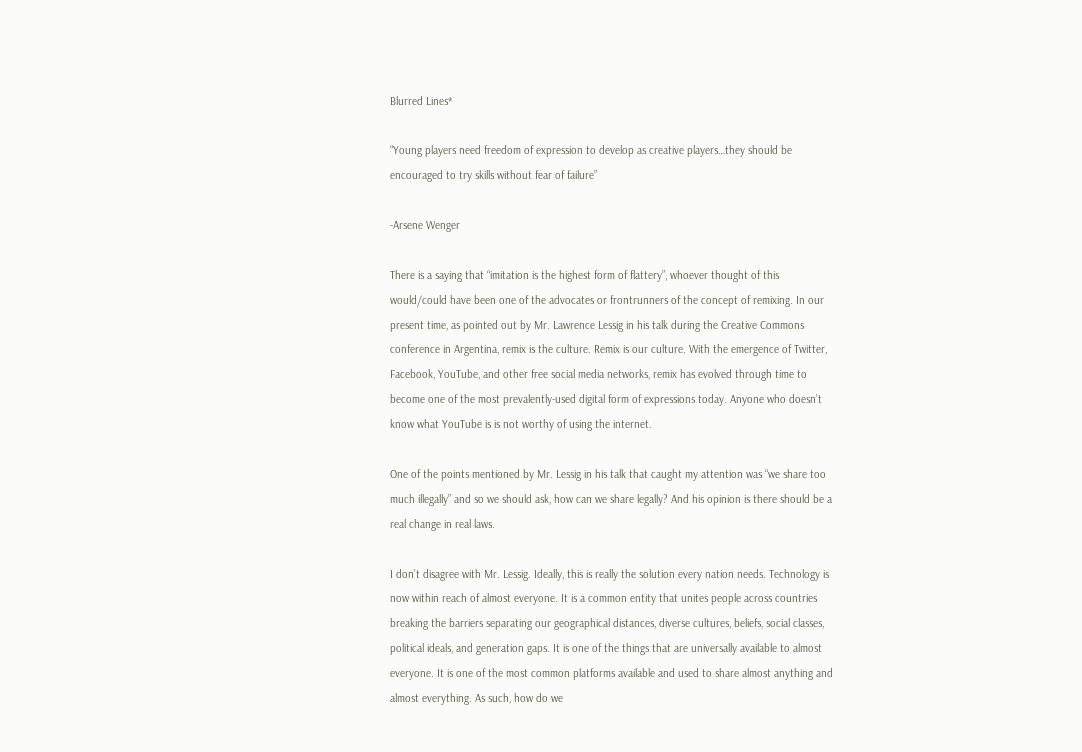Blurred Lines*

“Young players need freedom of expression to develop as creative players…they should be encouraged to try skills without fear of failure”

-Arsene Wenger

There is a saying that “imitation is the highest form of flattery”, whoever thought of this would/could have been one of the advocates or frontrunners of the concept of remixing. In our present time, as pointed out by Mr. Lawrence Lessig in his talk during the Creative Commons conference in Argentina, remix is the culture. Remix is our culture. With the emergence of Twitter, Facebook, YouTube, and other free social media networks, remix has evolved through time to become one of the most prevalently-used digital form of expressions today. Anyone who doesn’t know what YouTube is is not worthy of using the internet.

One of the points mentioned by Mr. Lessig in his talk that caught my attention was “we share too much illegally” and so we should ask, how can we share legally? And his opinion is there should be a real change in real laws.

I don’t disagree with Mr. Lessig. Ideally, this is really the solution every nation needs. Technology is now within reach of almost everyone. It is a common entity that unites people across countries breaking the barriers separating our geographical distances, diverse cultures, beliefs, social classes, political ideals, and generation gaps. It is one of the things that are universally available to almost everyone. It is one of the most common platforms available and used to share almost anything and almost everything. As such, how do we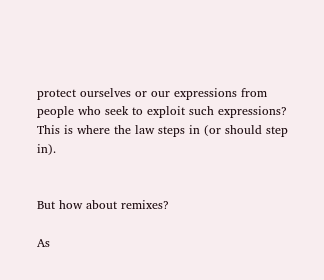protect ourselves or our expressions from people who seek to exploit such expressions? This is where the law steps in (or should step in).


But how about remixes?

As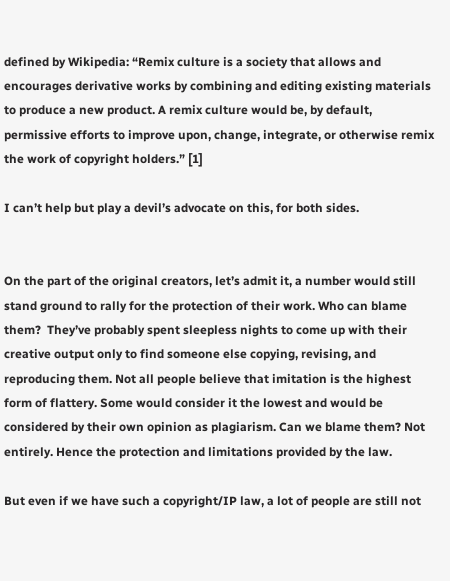defined by Wikipedia: “Remix culture is a society that allows and encourages derivative works by combining and editing existing materials to produce a new product. A remix culture would be, by default, permissive efforts to improve upon, change, integrate, or otherwise remix the work of copyright holders.” [1]

I can’t help but play a devil’s advocate on this, for both sides.


On the part of the original creators, let’s admit it, a number would still stand ground to rally for the protection of their work. Who can blame them?  They’ve probably spent sleepless nights to come up with their creative output only to find someone else copying, revising, and reproducing them. Not all people believe that imitation is the highest form of flattery. Some would consider it the lowest and would be considered by their own opinion as plagiarism. Can we blame them? Not entirely. Hence the protection and limitations provided by the law.

But even if we have such a copyright/IP law, a lot of people are still not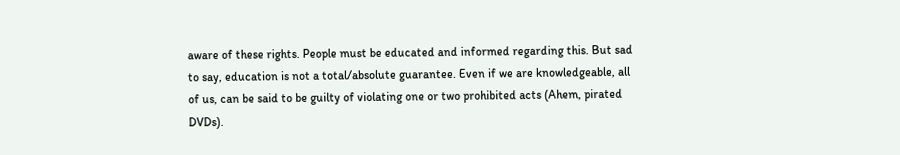aware of these rights. People must be educated and informed regarding this. But sad to say, education is not a total/absolute guarantee. Even if we are knowledgeable, all of us, can be said to be guilty of violating one or two prohibited acts (Ahem, pirated DVDs).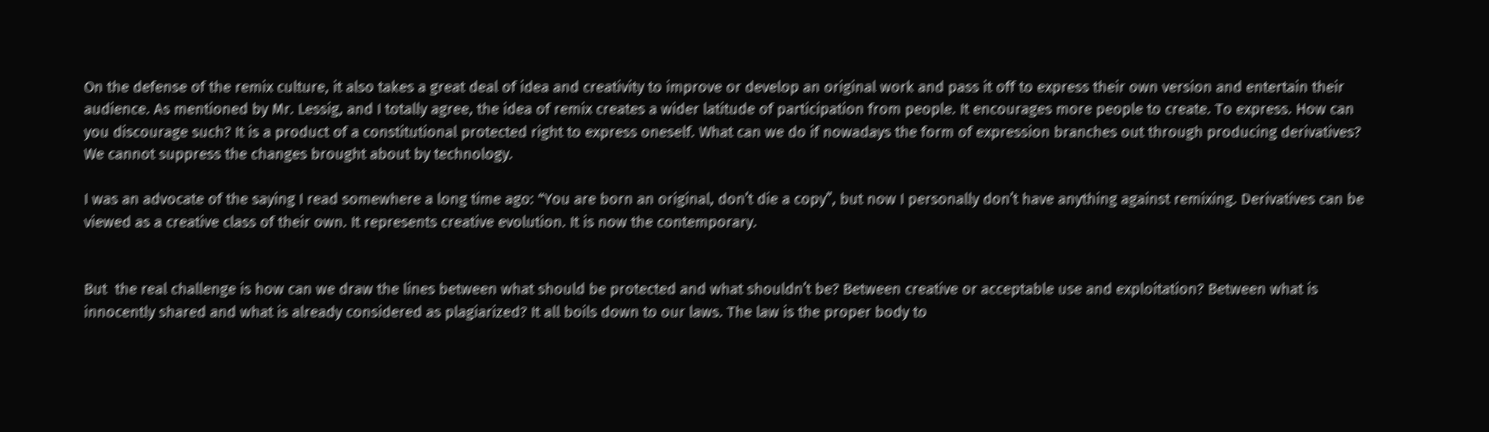On the defense of the remix culture, it also takes a great deal of idea and creativity to improve or develop an original work and pass it off to express their own version and entertain their audience. As mentioned by Mr. Lessig, and I totally agree, the idea of remix creates a wider latitude of participation from people. It encourages more people to create. To express. How can you discourage such? It is a product of a constitutional protected right to express oneself. What can we do if nowadays the form of expression branches out through producing derivatives? We cannot suppress the changes brought about by technology.

I was an advocate of the saying I read somewhere a long time ago: “You are born an original, don’t die a copy”, but now I personally don’t have anything against remixing. Derivatives can be viewed as a creative class of their own. It represents creative evolution. It is now the contemporary.


But  the real challenge is how can we draw the lines between what should be protected and what shouldn’t be? Between creative or acceptable use and exploitation? Between what is innocently shared and what is already considered as plagiarized? It all boils down to our laws. The law is the proper body to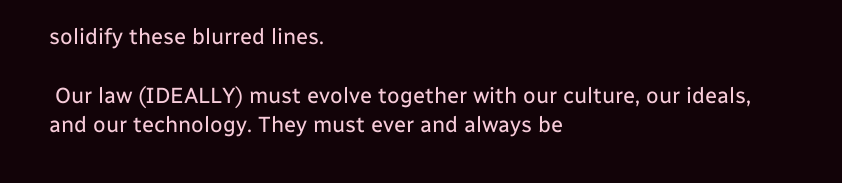solidify these blurred lines.

 Our law (IDEALLY) must evolve together with our culture, our ideals, and our technology. They must ever and always be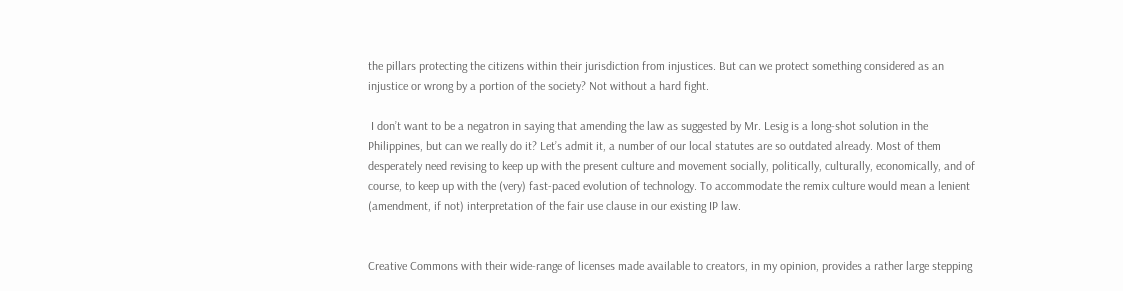the pillars protecting the citizens within their jurisdiction from injustices. But can we protect something considered as an injustice or wrong by a portion of the society? Not without a hard fight.

 I don’t want to be a negatron in saying that amending the law as suggested by Mr. Lesig is a long-shot solution in the Philippines, but can we really do it? Let’s admit it, a number of our local statutes are so outdated already. Most of them desperately need revising to keep up with the present culture and movement socially, politically, culturally, economically, and of course, to keep up with the (very) fast-paced evolution of technology. To accommodate the remix culture would mean a lenient (amendment, if not) interpretation of the fair use clause in our existing IP law.


Creative Commons with their wide-range of licenses made available to creators, in my opinion, provides a rather large stepping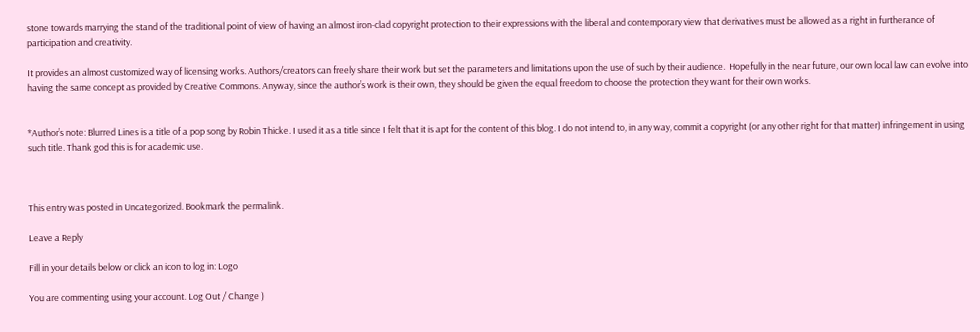stone towards marrying the stand of the traditional point of view of having an almost iron-clad copyright protection to their expressions with the liberal and contemporary view that derivatives must be allowed as a right in furtherance of participation and creativity.

It provides an almost customized way of licensing works. Authors/creators can freely share their work but set the parameters and limitations upon the use of such by their audience.  Hopefully in the near future, our own local law can evolve into having the same concept as provided by Creative Commons. Anyway, since the author’s work is their own, they should be given the equal freedom to choose the protection they want for their own works.


*Author’s note: Blurred Lines is a title of a pop song by Robin Thicke. I used it as a title since I felt that it is apt for the content of this blog. I do not intend to, in any way, commit a copyright (or any other right for that matter) infringement in using such title. Thank god this is for academic use.



This entry was posted in Uncategorized. Bookmark the permalink.

Leave a Reply

Fill in your details below or click an icon to log in: Logo

You are commenting using your account. Log Out / Change )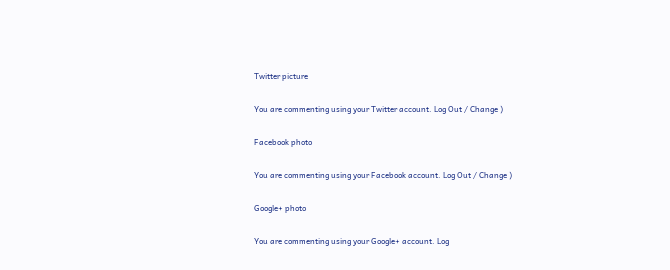Twitter picture

You are commenting using your Twitter account. Log Out / Change )

Facebook photo

You are commenting using your Facebook account. Log Out / Change )

Google+ photo

You are commenting using your Google+ account. Log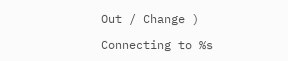Out / Change )

Connecting to %s